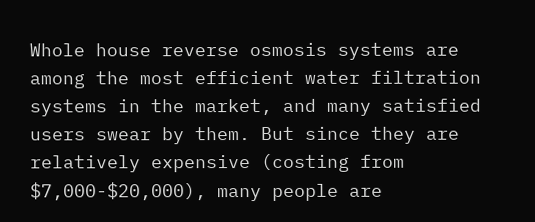Whole house reverse osmosis systems are among the most efficient water filtration systems in the market, and many satisfied users swear by them. But since they are relatively expensive (costing from $7,000-$20,000), many people are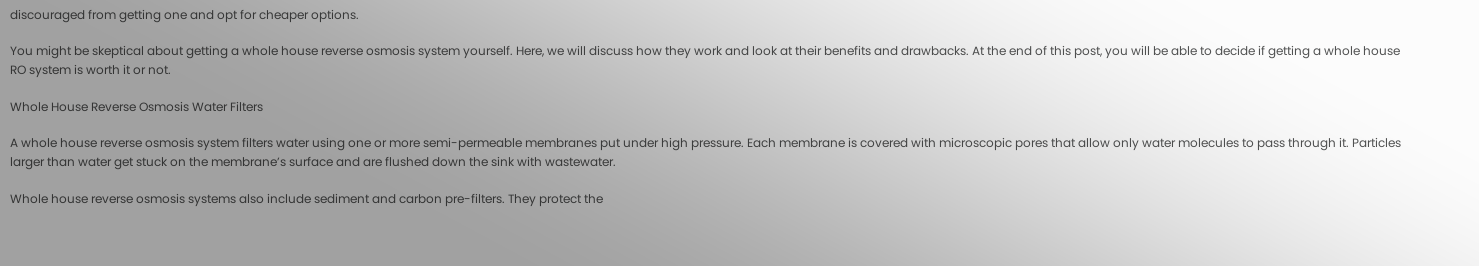discouraged from getting one and opt for cheaper options.

You might be skeptical about getting a whole house reverse osmosis system yourself. Here, we will discuss how they work and look at their benefits and drawbacks. At the end of this post, you will be able to decide if getting a whole house RO system is worth it or not.

Whole House Reverse Osmosis Water Filters

A whole house reverse osmosis system filters water using one or more semi-permeable membranes put under high pressure. Each membrane is covered with microscopic pores that allow only water molecules to pass through it. Particles larger than water get stuck on the membrane’s surface and are flushed down the sink with wastewater.

Whole house reverse osmosis systems also include sediment and carbon pre-filters. They protect the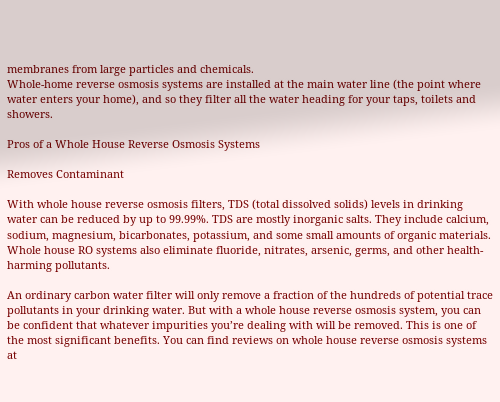membranes from large particles and chemicals.
Whole-home reverse osmosis systems are installed at the main water line (the point where water enters your home), and so they filter all the water heading for your taps, toilets and showers.

Pros of a Whole House Reverse Osmosis Systems

Removes Contaminant

With whole house reverse osmosis filters, TDS (total dissolved solids) levels in drinking water can be reduced by up to 99.99%. TDS are mostly inorganic salts. They include calcium, sodium, magnesium, bicarbonates, potassium, and some small amounts of organic materials. Whole house RO systems also eliminate fluoride, nitrates, arsenic, germs, and other health-harming pollutants.

An ordinary carbon water filter will only remove a fraction of the hundreds of potential trace pollutants in your drinking water. But with a whole house reverse osmosis system, you can be confident that whatever impurities you’re dealing with will be removed. This is one of the most significant benefits. You can find reviews on whole house reverse osmosis systems at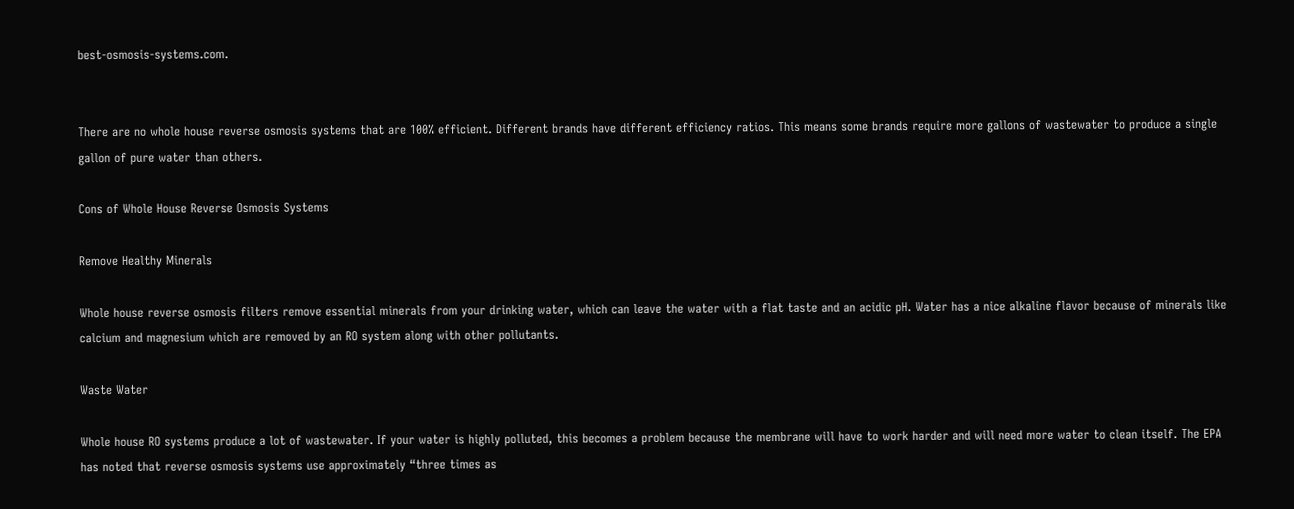best-osmosis-systems.com.


There are no whole house reverse osmosis systems that are 100% efficient. Different brands have different efficiency ratios. This means some brands require more gallons of wastewater to produce a single gallon of pure water than others.

Cons of Whole House Reverse Osmosis Systems

Remove Healthy Minerals

Whole house reverse osmosis filters remove essential minerals from your drinking water, which can leave the water with a flat taste and an acidic pH. Water has a nice alkaline flavor because of minerals like calcium and magnesium which are removed by an RO system along with other pollutants.

Waste Water

Whole house RO systems produce a lot of wastewater. If your water is highly polluted, this becomes a problem because the membrane will have to work harder and will need more water to clean itself. The EPA has noted that reverse osmosis systems use approximately “three times as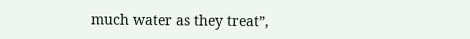much water as they treat”,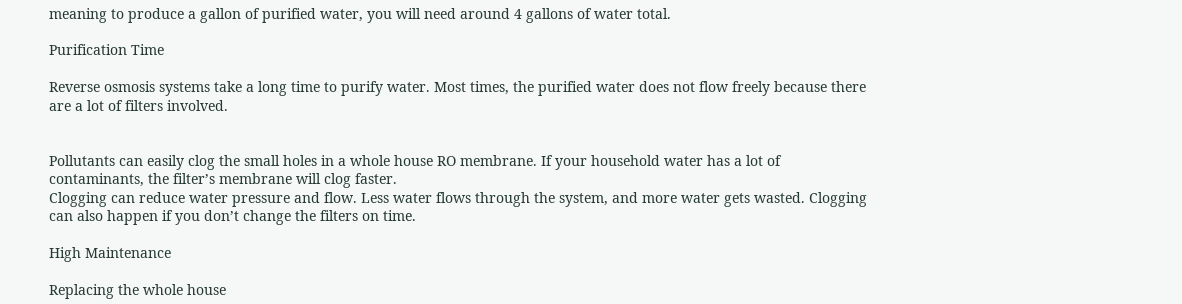meaning to produce a gallon of purified water, you will need around 4 gallons of water total.

Purification Time

Reverse osmosis systems take a long time to purify water. Most times, the purified water does not flow freely because there are a lot of filters involved.


Pollutants can easily clog the small holes in a whole house RO membrane. If your household water has a lot of contaminants, the filter’s membrane will clog faster.
Clogging can reduce water pressure and flow. Less water flows through the system, and more water gets wasted. Clogging can also happen if you don’t change the filters on time.

High Maintenance

Replacing the whole house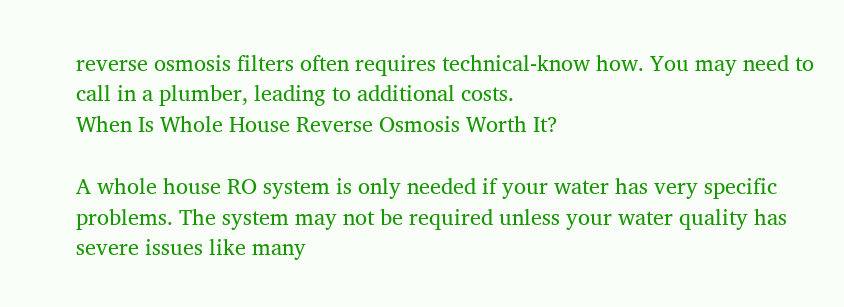reverse osmosis filters often requires technical-know how. You may need to call in a plumber, leading to additional costs.
When Is Whole House Reverse Osmosis Worth It?

A whole house RO system is only needed if your water has very specific problems. The system may not be required unless your water quality has severe issues like many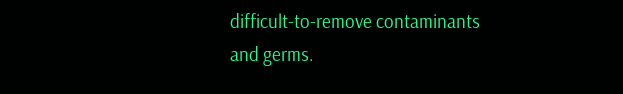difficult-to-remove contaminants and germs.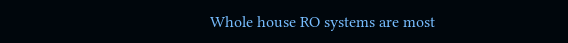Whole house RO systems are most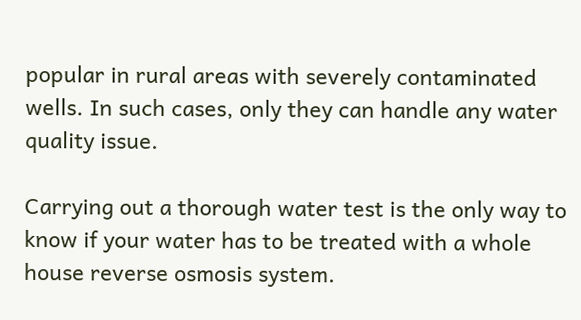popular in rural areas with severely contaminated wells. In such cases, only they can handle any water quality issue.

Carrying out a thorough water test is the only way to know if your water has to be treated with a whole house reverse osmosis system.